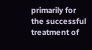primarily for the successful treatment of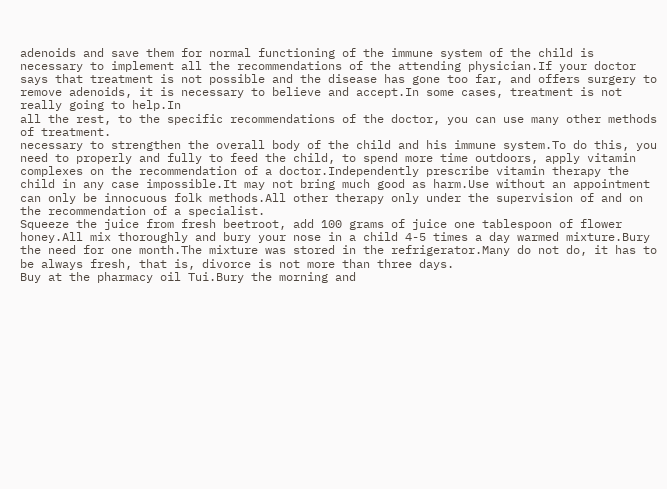adenoids and save them for normal functioning of the immune system of the child is necessary to implement all the recommendations of the attending physician.If your doctor says that treatment is not possible and the disease has gone too far, and offers surgery to remove adenoids, it is necessary to believe and accept.In some cases, treatment is not really going to help.In
all the rest, to the specific recommendations of the doctor, you can use many other methods of treatment.
necessary to strengthen the overall body of the child and his immune system.To do this, you need to properly and fully to feed the child, to spend more time outdoors, apply vitamin complexes on the recommendation of a doctor.Independently prescribe vitamin therapy the child in any case impossible.It may not bring much good as harm.Use without an appointment can only be innocuous folk methods.All other therapy only under the supervision of and on the recommendation of a specialist.
Squeeze the juice from fresh beetroot, add 100 grams of juice one tablespoon of flower honey.All mix thoroughly and bury your nose in a child 4-5 times a day warmed mixture.Bury the need for one month.The mixture was stored in the refrigerator.Many do not do, it has to be always fresh, that is, divorce is not more than three days.
Buy at the pharmacy oil Tui.Bury the morning and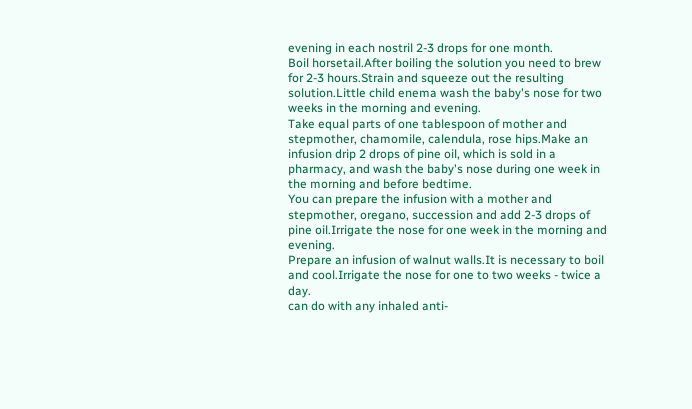evening in each nostril 2-3 drops for one month.
Boil horsetail.After boiling the solution you need to brew for 2-3 hours.Strain and squeeze out the resulting solution.Little child enema wash the baby's nose for two weeks in the morning and evening.
Take equal parts of one tablespoon of mother and stepmother, chamomile, calendula, rose hips.Make an infusion drip 2 drops of pine oil, which is sold in a pharmacy, and wash the baby's nose during one week in the morning and before bedtime.
You can prepare the infusion with a mother and stepmother, oregano, succession and add 2-3 drops of pine oil.Irrigate the nose for one week in the morning and evening.
Prepare an infusion of walnut walls.It is necessary to boil and cool.Irrigate the nose for one to two weeks - twice a day.
can do with any inhaled anti-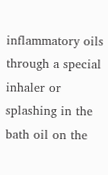inflammatory oils through a special inhaler or splashing in the bath oil on the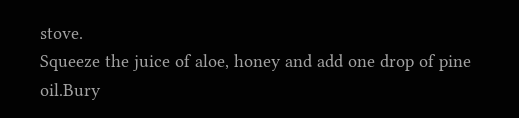stove.
Squeeze the juice of aloe, honey and add one drop of pine oil.Bury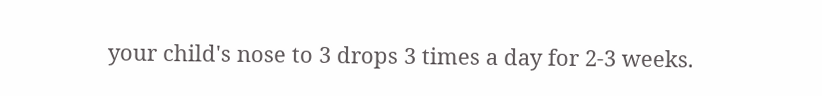your child's nose to 3 drops 3 times a day for 2-3 weeks.